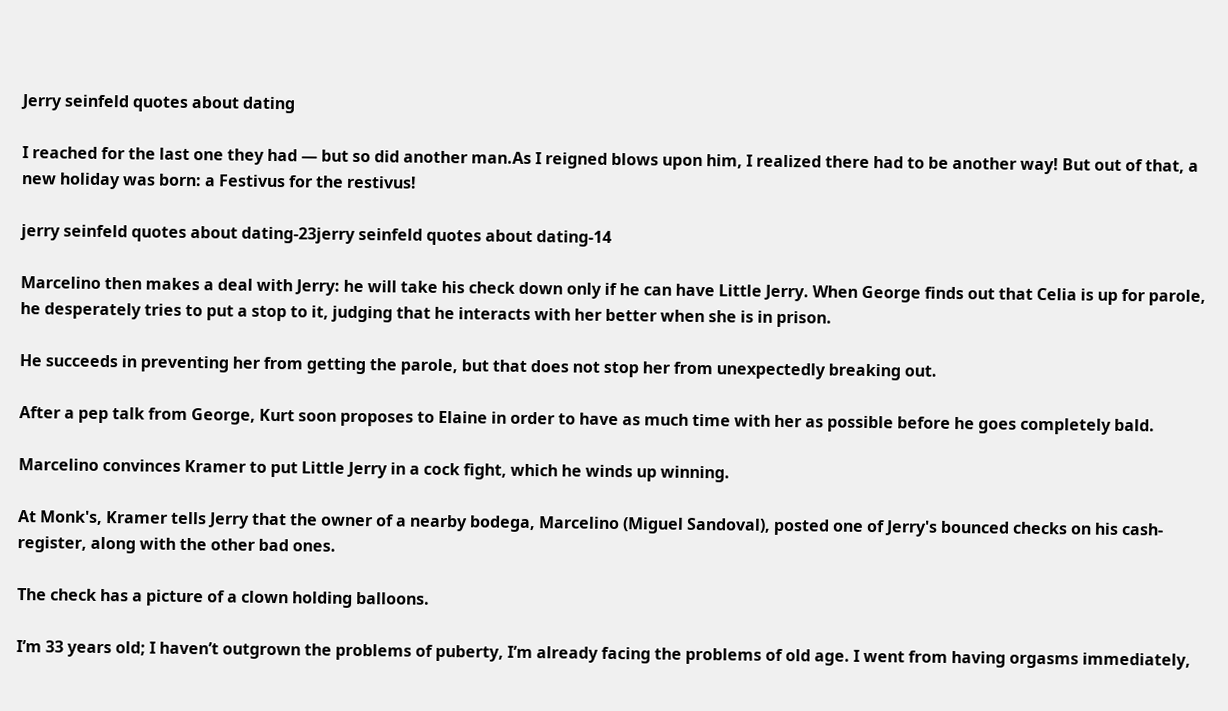Jerry seinfeld quotes about dating

I reached for the last one they had — but so did another man.As I reigned blows upon him, I realized there had to be another way! But out of that, a new holiday was born: a Festivus for the restivus!

jerry seinfeld quotes about dating-23jerry seinfeld quotes about dating-14

Marcelino then makes a deal with Jerry: he will take his check down only if he can have Little Jerry. When George finds out that Celia is up for parole, he desperately tries to put a stop to it, judging that he interacts with her better when she is in prison.

He succeeds in preventing her from getting the parole, but that does not stop her from unexpectedly breaking out.

After a pep talk from George, Kurt soon proposes to Elaine in order to have as much time with her as possible before he goes completely bald.

Marcelino convinces Kramer to put Little Jerry in a cock fight, which he winds up winning.

At Monk's, Kramer tells Jerry that the owner of a nearby bodega, Marcelino (Miguel Sandoval), posted one of Jerry's bounced checks on his cash-register, along with the other bad ones.

The check has a picture of a clown holding balloons.

I’m 33 years old; I haven’t outgrown the problems of puberty, I’m already facing the problems of old age. I went from having orgasms immediately,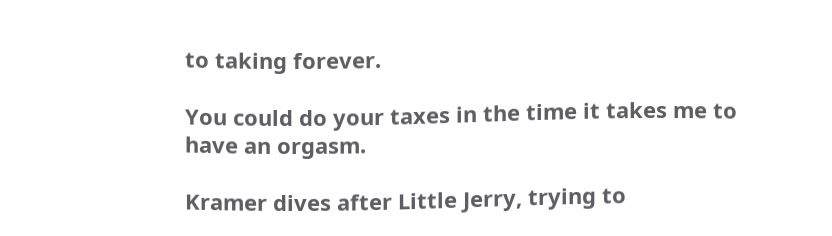to taking forever.

You could do your taxes in the time it takes me to have an orgasm.

Kramer dives after Little Jerry, trying to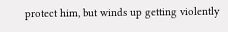protect him, but winds up getting violently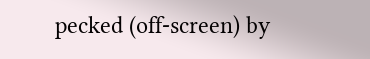pecked (off-screen) by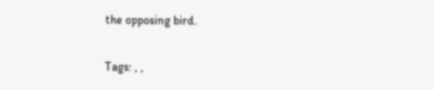the opposing bird.

Tags: , ,